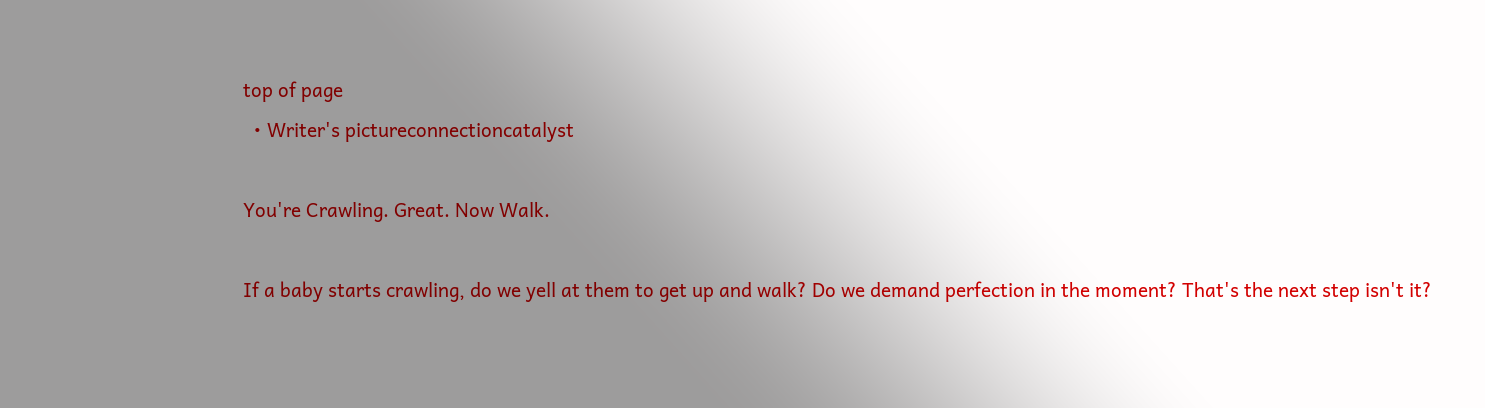top of page
  • Writer's pictureconnectioncatalyst

You're Crawling. Great. Now Walk.

If a baby starts crawling, do we yell at them to get up and walk? Do we demand perfection in the moment? That's the next step isn't it?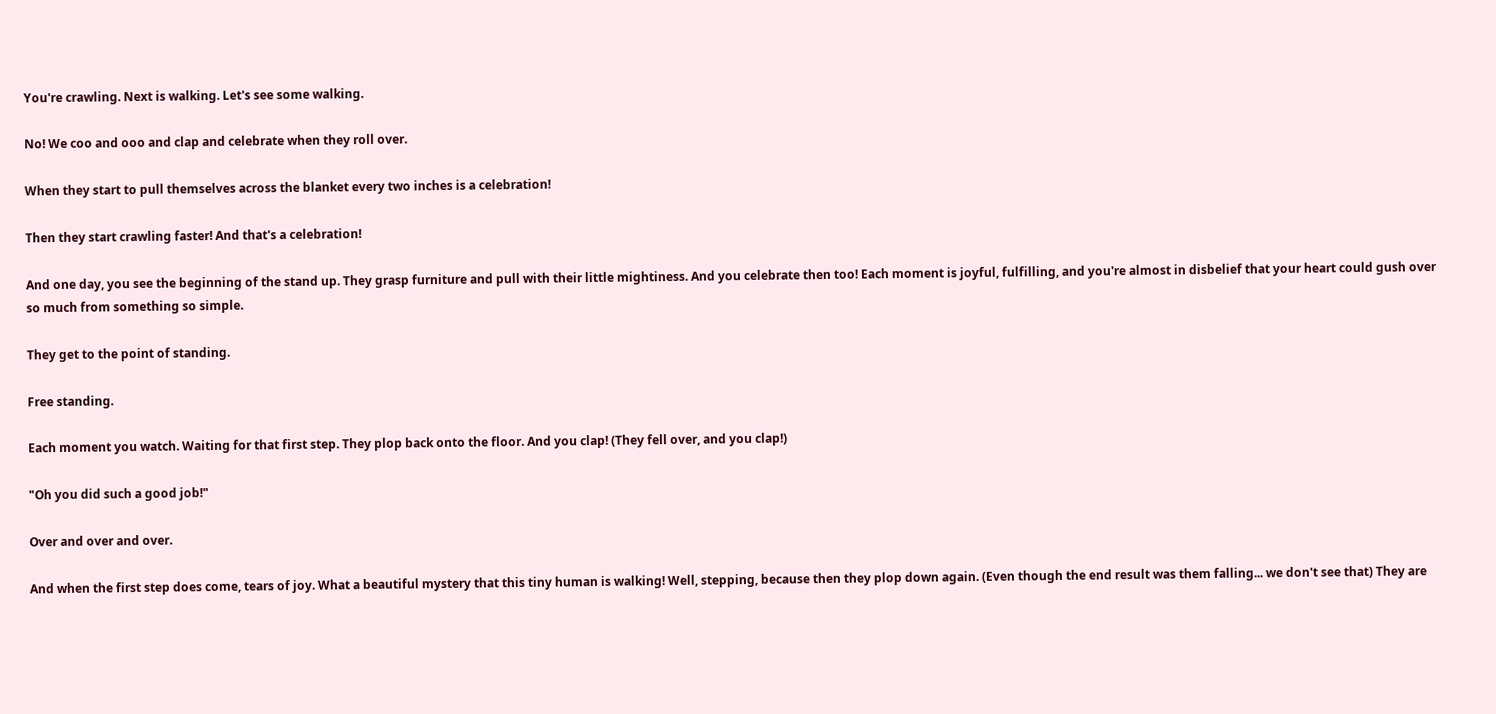You're crawling. Next is walking. Let's see some walking.

No! We coo and ooo and clap and celebrate when they roll over.

When they start to pull themselves across the blanket every two inches is a celebration!

Then they start crawling faster! And that's a celebration!

And one day, you see the beginning of the stand up. They grasp furniture and pull with their little mightiness. And you celebrate then too! Each moment is joyful, fulfilling, and you're almost in disbelief that your heart could gush over so much from something so simple.

They get to the point of standing.

Free standing.

Each moment you watch. Waiting for that first step. They plop back onto the floor. And you clap! (They fell over, and you clap!)

"Oh you did such a good job!"

Over and over and over.

And when the first step does come, tears of joy. What a beautiful mystery that this tiny human is walking! Well, stepping, because then they plop down again. (Even though the end result was them falling... we don't see that) They are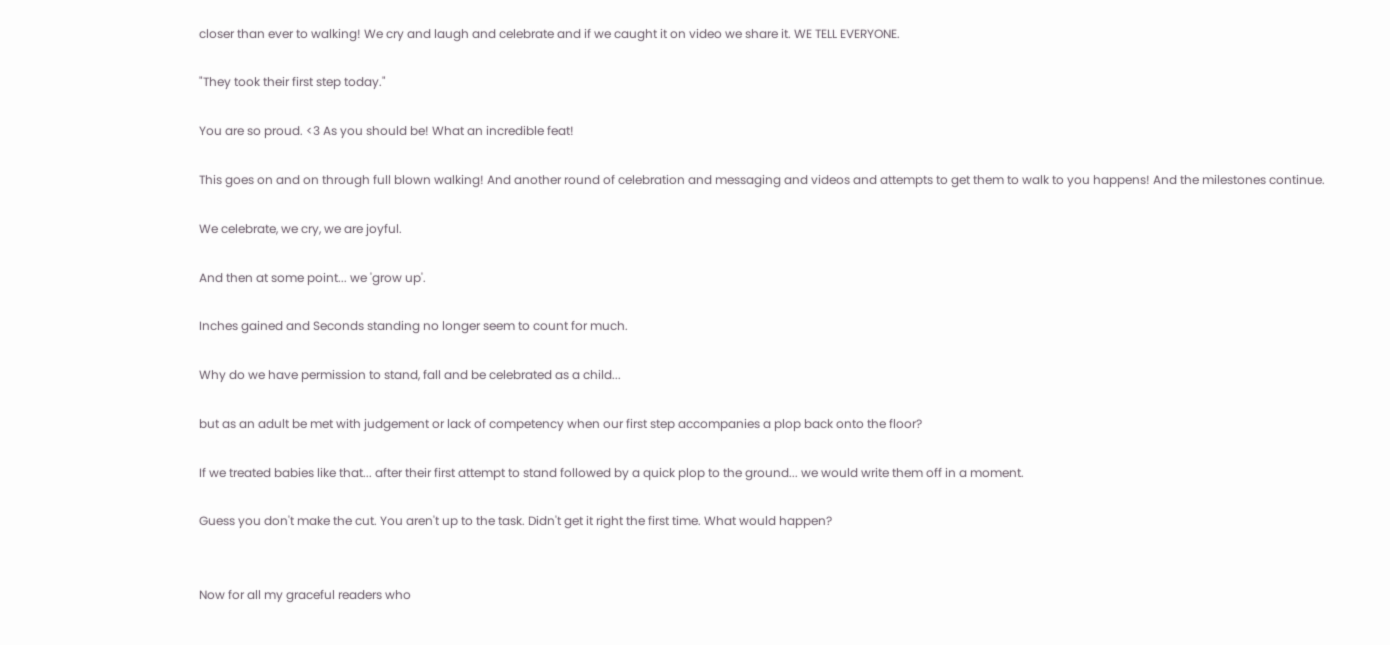closer than ever to walking! We cry and laugh and celebrate and if we caught it on video we share it. WE TELL EVERYONE.

"They took their first step today."

You are so proud. <3 As you should be! What an incredible feat!

This goes on and on through full blown walking! And another round of celebration and messaging and videos and attempts to get them to walk to you happens! And the milestones continue.

We celebrate, we cry, we are joyful.

And then at some point... we 'grow up'.

Inches gained and Seconds standing no longer seem to count for much.

Why do we have permission to stand, fall and be celebrated as a child...

but as an adult be met with judgement or lack of competency when our first step accompanies a plop back onto the floor?

If we treated babies like that... after their first attempt to stand followed by a quick plop to the ground... we would write them off in a moment.

Guess you don't make the cut. You aren't up to the task. Didn't get it right the first time. What would happen?


Now for all my graceful readers who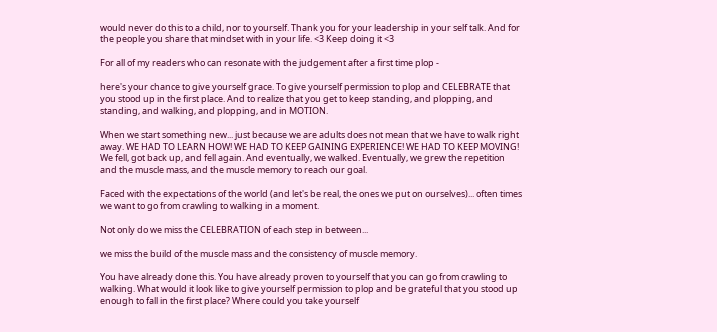would never do this to a child, nor to yourself. Thank you for your leadership in your self talk. And for the people you share that mindset with in your life. <3 Keep doing it <3

For all of my readers who can resonate with the judgement after a first time plop -

here's your chance to give yourself grace. To give yourself permission to plop and CELEBRATE that you stood up in the first place. And to realize that you get to keep standing, and plopping, and standing, and walking, and plopping, and in MOTION.

When we start something new... just because we are adults does not mean that we have to walk right away. WE HAD TO LEARN HOW! WE HAD TO KEEP GAINING EXPERIENCE! WE HAD TO KEEP MOVING! We fell, got back up, and fell again. And eventually, we walked. Eventually, we grew the repetition and the muscle mass, and the muscle memory to reach our goal.

Faced with the expectations of the world (and let's be real, the ones we put on ourselves)... often times we want to go from crawling to walking in a moment.

Not only do we miss the CELEBRATION of each step in between...

we miss the build of the muscle mass and the consistency of muscle memory.

You have already done this. You have already proven to yourself that you can go from crawling to walking. What would it look like to give yourself permission to plop and be grateful that you stood up enough to fall in the first place? Where could you take yourself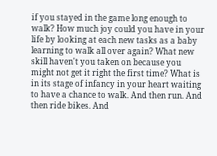if you stayed in the game long enough to walk? How much joy could you have in your life by looking at each new tasks as a baby learning to walk all over again? What new skill haven't you taken on because you might not get it right the first time? What is in its stage of infancy in your heart waiting to have a chance to walk. And then run. And then ride bikes. And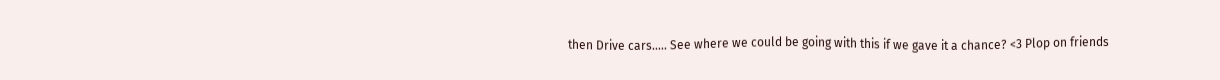then Drive cars..... See where we could be going with this if we gave it a chance? <3 Plop on friends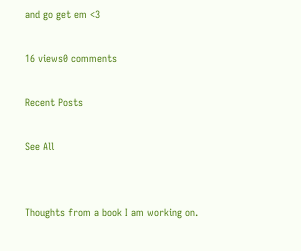and go get em <3

16 views0 comments

Recent Posts

See All


Thoughts from a book I am working on.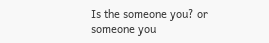Is the someone you? or someone you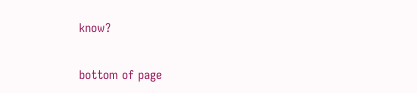know?

bottom of page